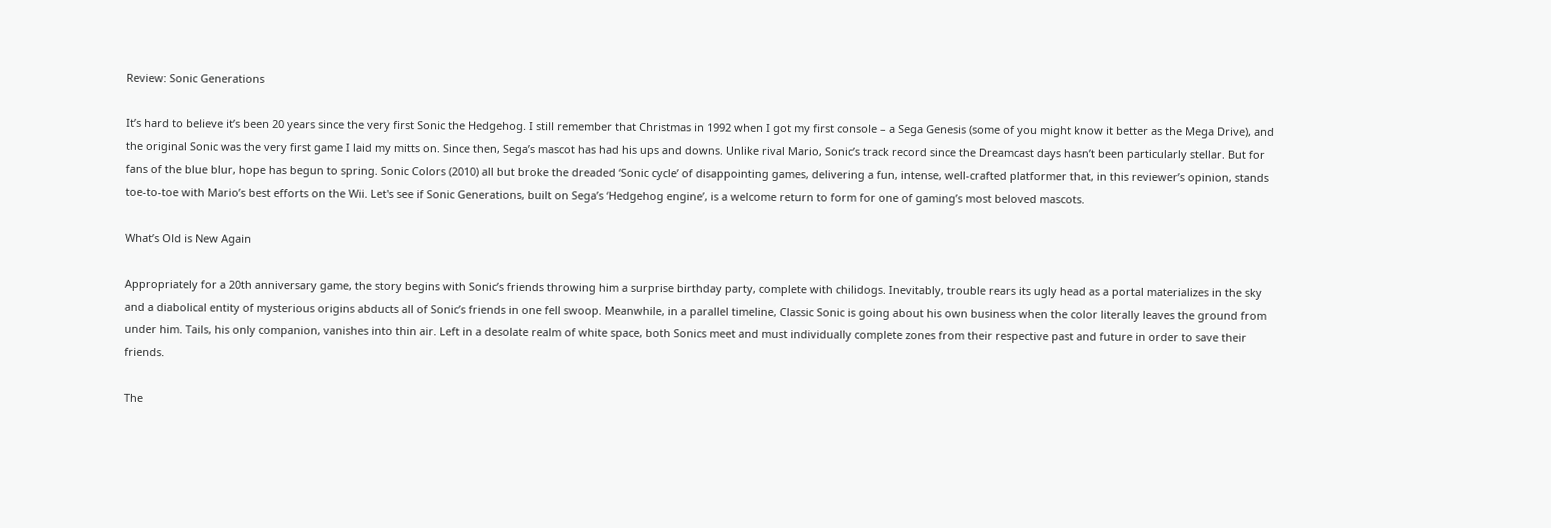Review: Sonic Generations

It’s hard to believe it’s been 20 years since the very first Sonic the Hedgehog. I still remember that Christmas in 1992 when I got my first console – a Sega Genesis (some of you might know it better as the Mega Drive), and the original Sonic was the very first game I laid my mitts on. Since then, Sega’s mascot has had his ups and downs. Unlike rival Mario, Sonic’s track record since the Dreamcast days hasn’t been particularly stellar. But for fans of the blue blur, hope has begun to spring. Sonic Colors (2010) all but broke the dreaded ‘Sonic cycle’ of disappointing games, delivering a fun, intense, well-crafted platformer that, in this reviewer’s opinion, stands toe-to-toe with Mario’s best efforts on the Wii. Let's see if Sonic Generations, built on Sega’s ‘Hedgehog engine’, is a welcome return to form for one of gaming’s most beloved mascots.

What’s Old is New Again

Appropriately for a 20th anniversary game, the story begins with Sonic’s friends throwing him a surprise birthday party, complete with chilidogs. Inevitably, trouble rears its ugly head as a portal materializes in the sky and a diabolical entity of mysterious origins abducts all of Sonic’s friends in one fell swoop. Meanwhile, in a parallel timeline, Classic Sonic is going about his own business when the color literally leaves the ground from under him. Tails, his only companion, vanishes into thin air. Left in a desolate realm of white space, both Sonics meet and must individually complete zones from their respective past and future in order to save their friends.

The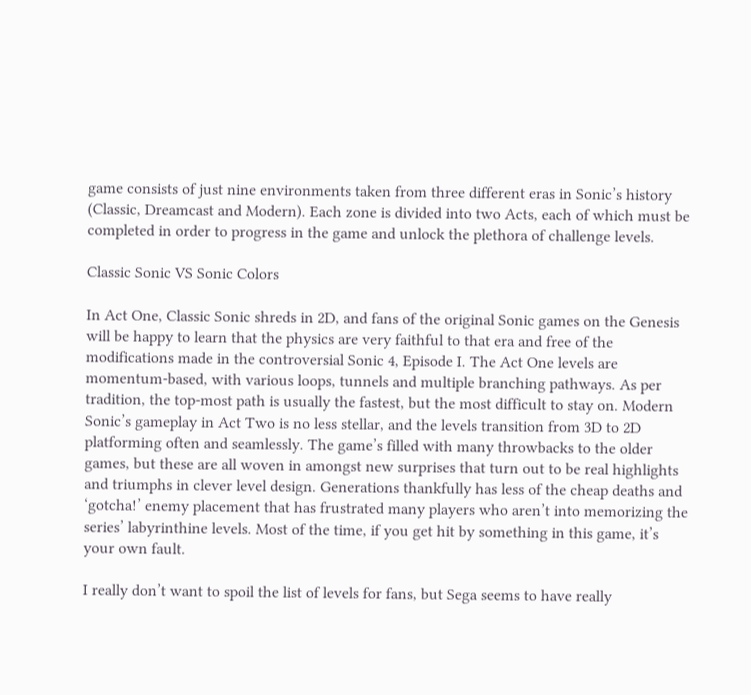game consists of just nine environments taken from three different eras in Sonic’s history (Classic, Dreamcast and Modern). Each zone is divided into two Acts, each of which must be completed in order to progress in the game and unlock the plethora of challenge levels.

Classic Sonic VS Sonic Colors

In Act One, Classic Sonic shreds in 2D, and fans of the original Sonic games on the Genesis will be happy to learn that the physics are very faithful to that era and free of the modifications made in the controversial Sonic 4, Episode I. The Act One levels are momentum-based, with various loops, tunnels and multiple branching pathways. As per tradition, the top-most path is usually the fastest, but the most difficult to stay on. Modern Sonic’s gameplay in Act Two is no less stellar, and the levels transition from 3D to 2D platforming often and seamlessly. The game’s filled with many throwbacks to the older games, but these are all woven in amongst new surprises that turn out to be real highlights and triumphs in clever level design. Generations thankfully has less of the cheap deaths and ‘gotcha!’ enemy placement that has frustrated many players who aren’t into memorizing the series’ labyrinthine levels. Most of the time, if you get hit by something in this game, it’s your own fault.

I really don’t want to spoil the list of levels for fans, but Sega seems to have really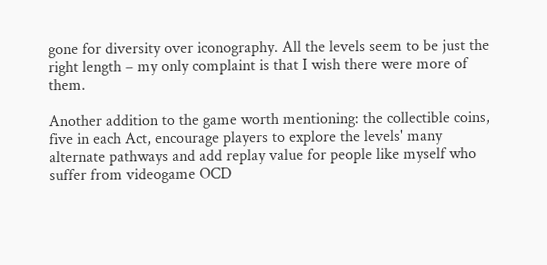gone for diversity over iconography. All the levels seem to be just the right length – my only complaint is that I wish there were more of them.

Another addition to the game worth mentioning: the collectible coins, five in each Act, encourage players to explore the levels' many alternate pathways and add replay value for people like myself who suffer from videogame OCD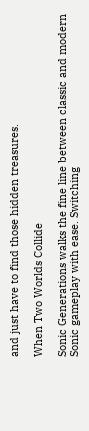and just have to find those hidden treasures.

When Two Worlds Collide

Sonic Generations walks the fine line between classic and modern Sonic gameplay with ease. Switching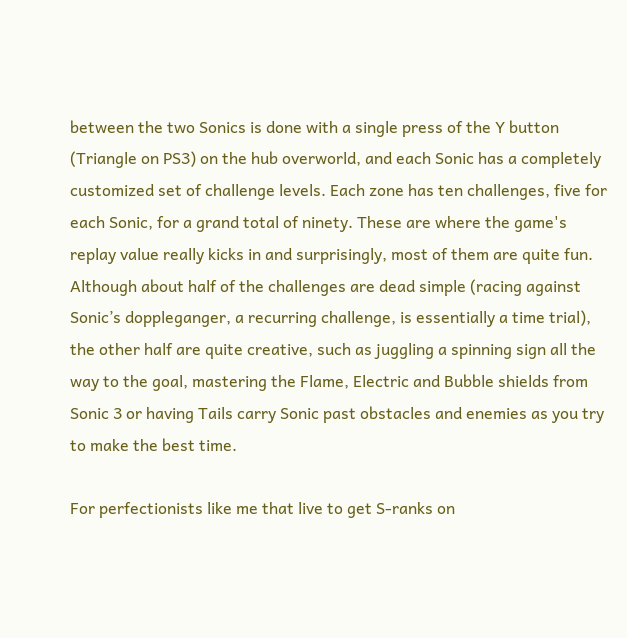between the two Sonics is done with a single press of the Y button (Triangle on PS3) on the hub overworld, and each Sonic has a completely customized set of challenge levels. Each zone has ten challenges, five for each Sonic, for a grand total of ninety. These are where the game's replay value really kicks in and surprisingly, most of them are quite fun. Although about half of the challenges are dead simple (racing against Sonic’s doppleganger, a recurring challenge, is essentially a time trial), the other half are quite creative, such as juggling a spinning sign all the way to the goal, mastering the Flame, Electric and Bubble shields from Sonic 3 or having Tails carry Sonic past obstacles and enemies as you try to make the best time.

For perfectionists like me that live to get S-ranks on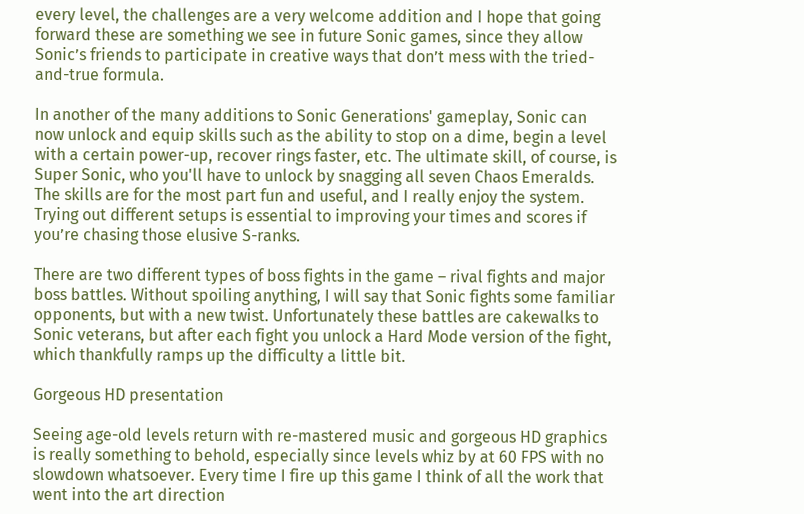every level, the challenges are a very welcome addition and I hope that going forward these are something we see in future Sonic games, since they allow Sonic’s friends to participate in creative ways that don’t mess with the tried-and-true formula.

In another of the many additions to Sonic Generations' gameplay, Sonic can now unlock and equip skills such as the ability to stop on a dime, begin a level with a certain power-up, recover rings faster, etc. The ultimate skill, of course, is Super Sonic, who you'll have to unlock by snagging all seven Chaos Emeralds. The skills are for the most part fun and useful, and I really enjoy the system. Trying out different setups is essential to improving your times and scores if you’re chasing those elusive S-ranks.

There are two different types of boss fights in the game – rival fights and major boss battles. Without spoiling anything, I will say that Sonic fights some familiar opponents, but with a new twist. Unfortunately these battles are cakewalks to Sonic veterans, but after each fight you unlock a Hard Mode version of the fight, which thankfully ramps up the difficulty a little bit.

Gorgeous HD presentation

Seeing age-old levels return with re-mastered music and gorgeous HD graphics is really something to behold, especially since levels whiz by at 60 FPS with no slowdown whatsoever. Every time I fire up this game I think of all the work that went into the art direction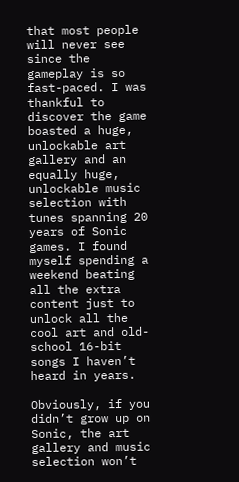that most people will never see since the gameplay is so fast-paced. I was thankful to discover the game boasted a huge, unlockable art gallery and an equally huge, unlockable music selection with tunes spanning 20 years of Sonic games. I found myself spending a weekend beating all the extra content just to unlock all the cool art and old-school 16-bit songs I haven’t heard in years.

Obviously, if you didn’t grow up on Sonic, the art gallery and music selection won’t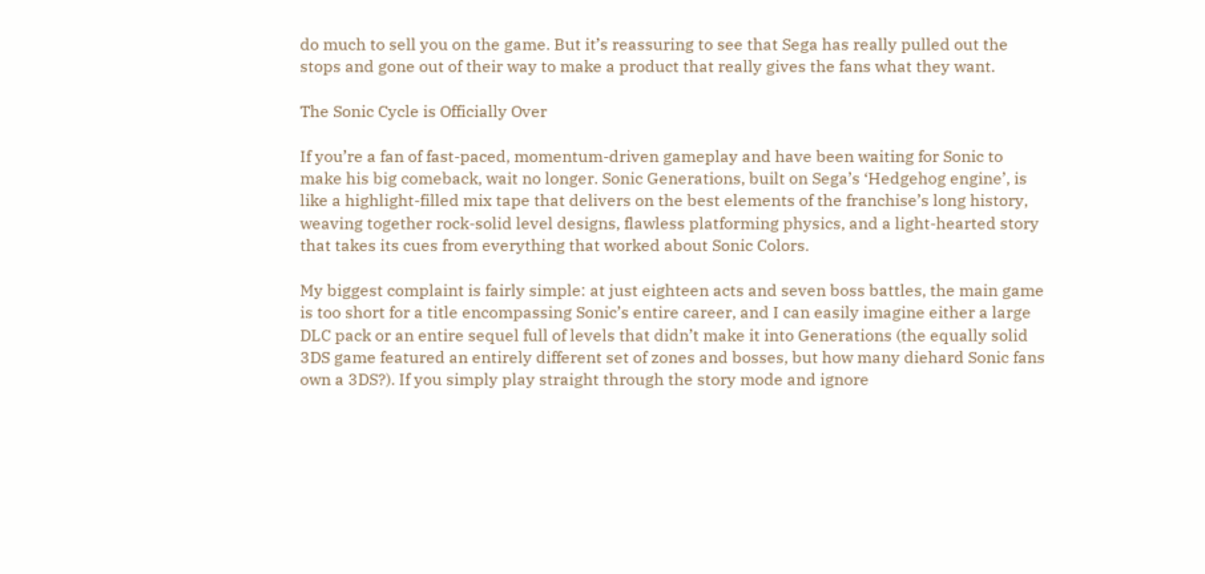do much to sell you on the game. But it’s reassuring to see that Sega has really pulled out the stops and gone out of their way to make a product that really gives the fans what they want.

The Sonic Cycle is Officially Over

If you’re a fan of fast-paced, momentum-driven gameplay and have been waiting for Sonic to make his big comeback, wait no longer. Sonic Generations, built on Sega’s ‘Hedgehog engine’, is like a highlight-filled mix tape that delivers on the best elements of the franchise’s long history, weaving together rock-solid level designs, flawless platforming physics, and a light-hearted story that takes its cues from everything that worked about Sonic Colors.

My biggest complaint is fairly simple: at just eighteen acts and seven boss battles, the main game is too short for a title encompassing Sonic’s entire career, and I can easily imagine either a large DLC pack or an entire sequel full of levels that didn’t make it into Generations (the equally solid 3DS game featured an entirely different set of zones and bosses, but how many diehard Sonic fans own a 3DS?). If you simply play straight through the story mode and ignore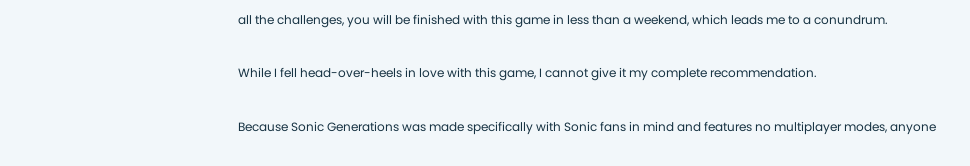all the challenges, you will be finished with this game in less than a weekend, which leads me to a conundrum.

While I fell head-over-heels in love with this game, I cannot give it my complete recommendation.

Because Sonic Generations was made specifically with Sonic fans in mind and features no multiplayer modes, anyone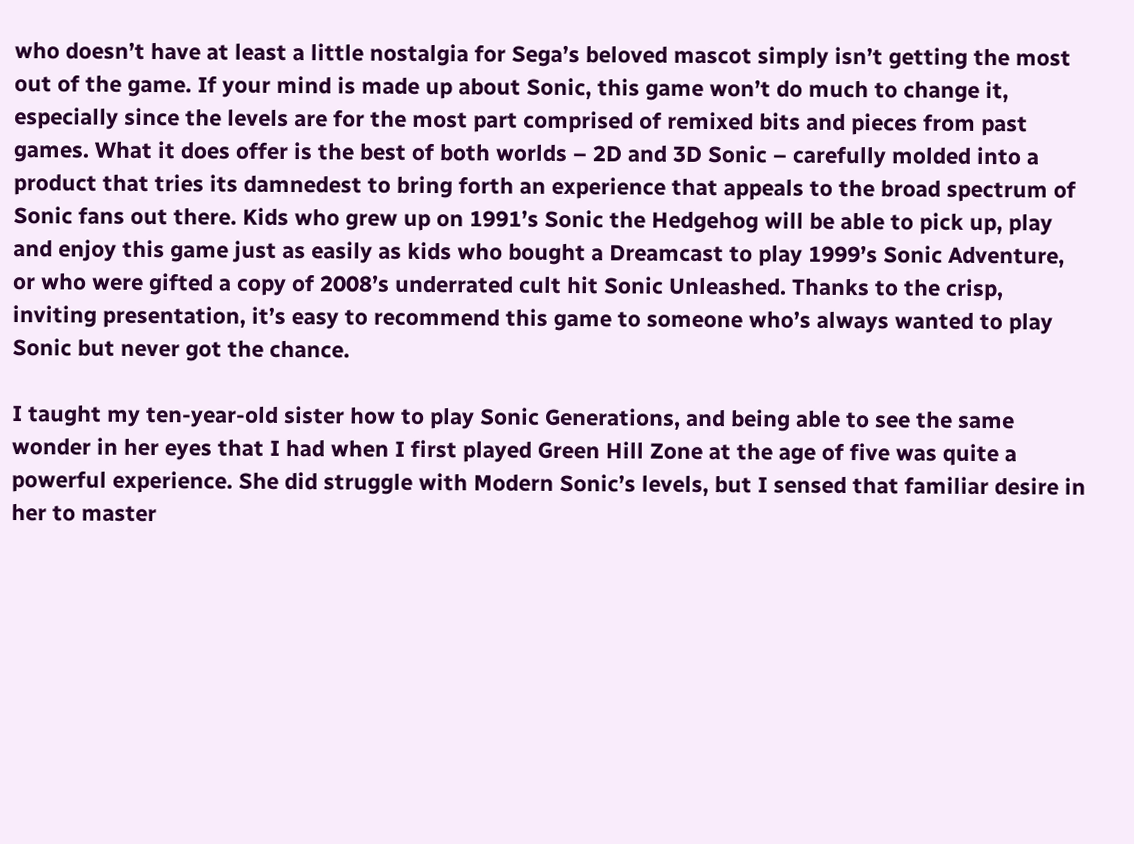who doesn’t have at least a little nostalgia for Sega’s beloved mascot simply isn’t getting the most out of the game. If your mind is made up about Sonic, this game won’t do much to change it, especially since the levels are for the most part comprised of remixed bits and pieces from past games. What it does offer is the best of both worlds – 2D and 3D Sonic – carefully molded into a product that tries its damnedest to bring forth an experience that appeals to the broad spectrum of Sonic fans out there. Kids who grew up on 1991’s Sonic the Hedgehog will be able to pick up, play and enjoy this game just as easily as kids who bought a Dreamcast to play 1999’s Sonic Adventure, or who were gifted a copy of 2008’s underrated cult hit Sonic Unleashed. Thanks to the crisp, inviting presentation, it’s easy to recommend this game to someone who’s always wanted to play Sonic but never got the chance.

I taught my ten-year-old sister how to play Sonic Generations, and being able to see the same wonder in her eyes that I had when I first played Green Hill Zone at the age of five was quite a powerful experience. She did struggle with Modern Sonic’s levels, but I sensed that familiar desire in her to master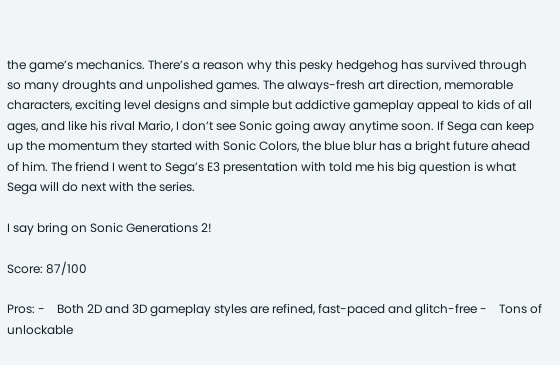the game’s mechanics. There’s a reason why this pesky hedgehog has survived through so many droughts and unpolished games. The always-fresh art direction, memorable characters, exciting level designs and simple but addictive gameplay appeal to kids of all ages, and like his rival Mario, I don’t see Sonic going away anytime soon. If Sega can keep up the momentum they started with Sonic Colors, the blue blur has a bright future ahead of him. The friend I went to Sega’s E3 presentation with told me his big question is what Sega will do next with the series.

I say bring on Sonic Generations 2!

Score: 87/100

Pros: -    Both 2D and 3D gameplay styles are refined, fast-paced and glitch-free -    Tons of unlockable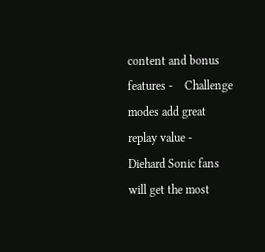content and bonus features -    Challenge modes add great replay value -    Diehard Sonic fans will get the most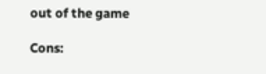out of the game

Cons: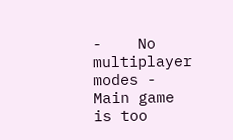-    No multiplayer modes -    Main game is too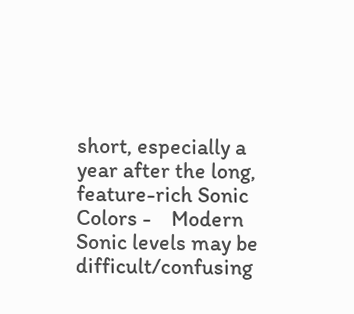short, especially a year after the long, feature-rich Sonic Colors -    Modern Sonic levels may be difficult/confusing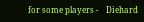for some players -    Diehard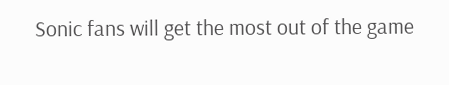Sonic fans will get the most out of the game